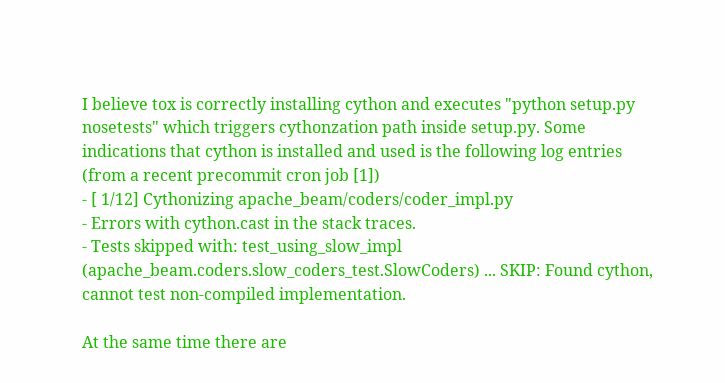I believe tox is correctly installing cython and executes "python setup.py
nosetests" which triggers cythonzation path inside setup.py. Some
indications that cython is installed and used is the following log entries
(from a recent precommit cron job [1])
- [ 1/12] Cythonizing apache_beam/coders/coder_impl.py
- Errors with cython.cast in the stack traces.
- Tests skipped with: test_using_slow_impl
(apache_beam.coders.slow_coders_test.SlowCoders) ... SKIP: Found cython,
cannot test non-compiled implementation.

At the same time there are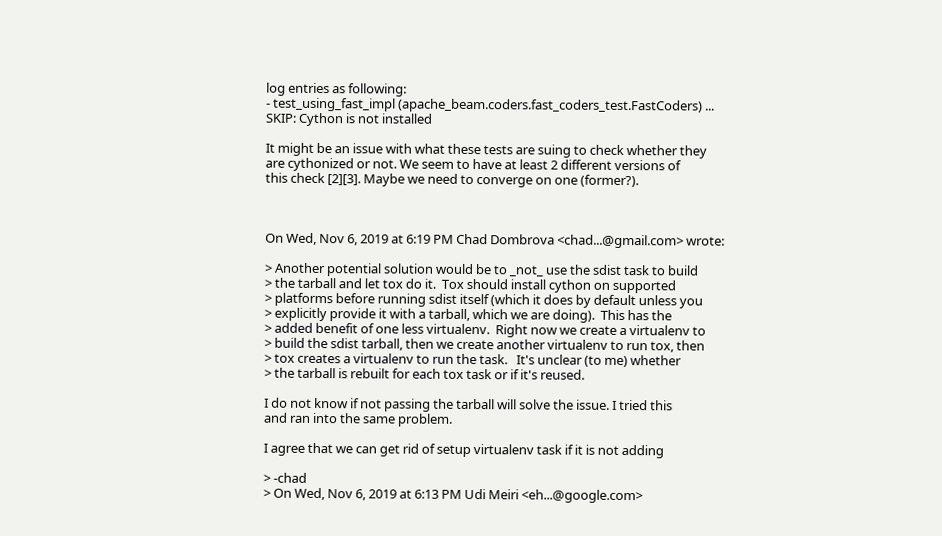log entries as following:
- test_using_fast_impl (apache_beam.coders.fast_coders_test.FastCoders) ...
SKIP: Cython is not installed

It might be an issue with what these tests are suing to check whether they
are cythonized or not. We seem to have at least 2 different versions of
this check [2][3]. Maybe we need to converge on one (former?).



On Wed, Nov 6, 2019 at 6:19 PM Chad Dombrova <chad...@gmail.com> wrote:

> Another potential solution would be to _not_ use the sdist task to build
> the tarball and let tox do it.  Tox should install cython on supported
> platforms before running sdist itself (which it does by default unless you
> explicitly provide it with a tarball, which we are doing).  This has the
> added benefit of one less virtualenv.  Right now we create a virtualenv to
> build the sdist tarball, then we create another virtualenv to run tox, then
> tox creates a virtualenv to run the task.   It's unclear (to me) whether
> the tarball is rebuilt for each tox task or if it's reused.

I do not know if not passing the tarball will solve the issue. I tried this
and ran into the same problem.

I agree that we can get rid of setup virtualenv task if it is not adding

> -chad
> On Wed, Nov 6, 2019 at 6:13 PM Udi Meiri <eh...@google.com>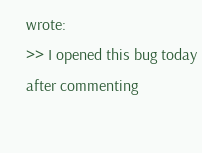wrote:
>> I opened this bug today after commenting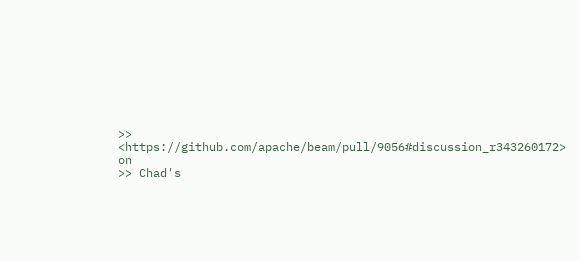>> <https://github.com/apache/beam/pull/9056#discussion_r343260172> on
>> Chad's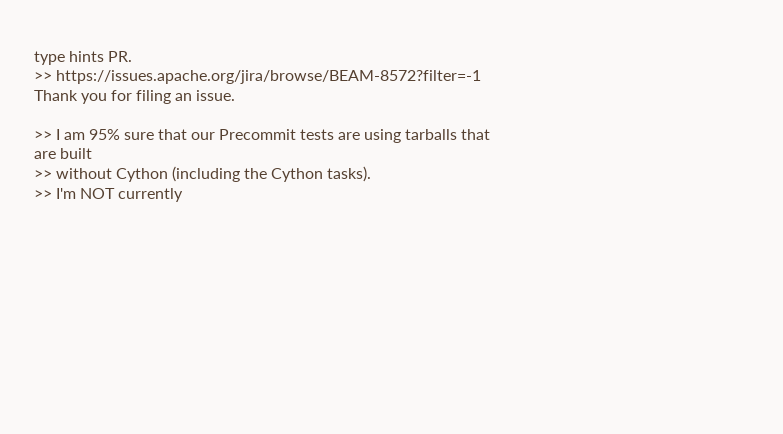type hints PR.
>> https://issues.apache.org/jira/browse/BEAM-8572?filter=-1
Thank you for filing an issue.

>> I am 95% sure that our Precommit tests are using tarballs that are built
>> without Cython (including the Cython tasks).
>> I'm NOT currently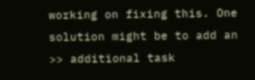working on fixing this. One solution might be to add an
>> additional task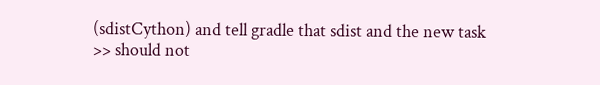(sdistCython) and tell gradle that sdist and the new task
>> should not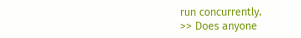run concurrently.
>> Does anyone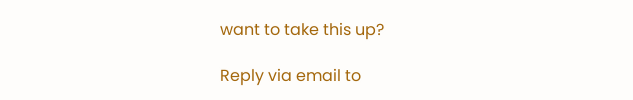want to take this up?

Reply via email to